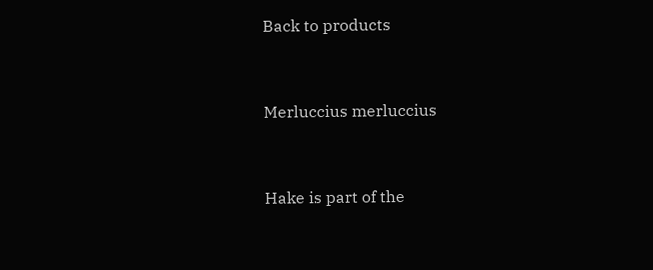Back to products


Merluccius merluccius


Hake is part of the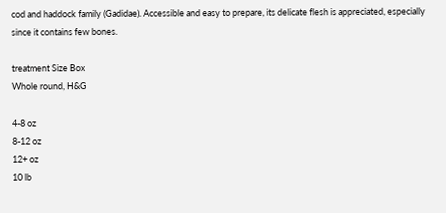cod and haddock family (Gadidae). Accessible and easy to prepare, its delicate flesh is appreciated, especially since it contains few bones.

treatment Size Box
Whole round, H&G

4-8 oz
8-12 oz
12+ oz
10 lb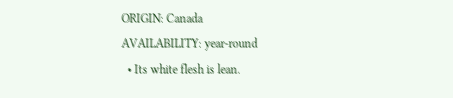ORIGIN: Canada
AVAILABILITY: year-round
  • Its white flesh is lean.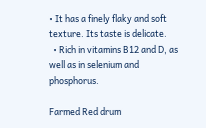• It has a finely flaky and soft texture. Its taste is delicate.
  • Rich in vitamins B12 and D, as well as in selenium and phosphorus.

Farmed Red drum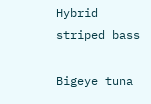Hybrid striped bass

Bigeye tuna